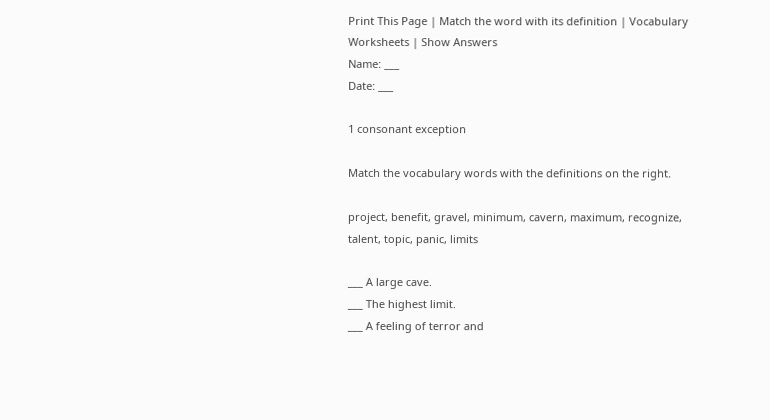Print This Page | Match the word with its definition | Vocabulary Worksheets | Show Answers
Name: ___
Date: ___

1 consonant exception

Match the vocabulary words with the definitions on the right.

project, benefit, gravel, minimum, cavern, maximum, recognize, talent, topic, panic, limits

___ A large cave.
___ The highest limit.
___ A feeling of terror and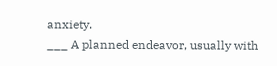anxiety.
___ A planned endeavor, usually with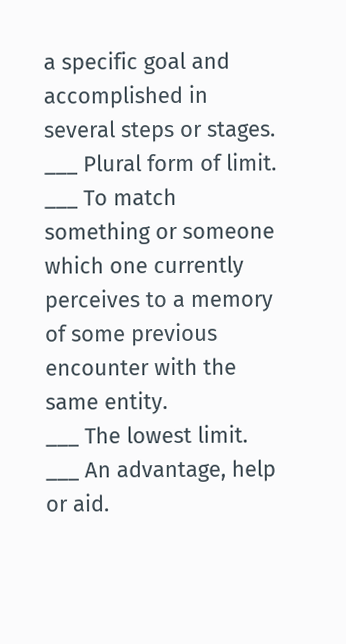a specific goal and accomplished in several steps or stages.
___ Plural form of limit.
___ To match something or someone which one currently perceives to a memory of some previous encounter with the same entity.
___ The lowest limit.
___ An advantage, help or aid.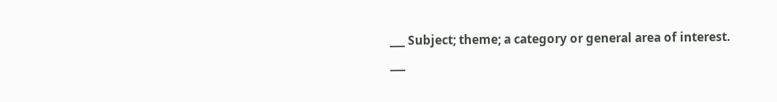___ Subject; theme; a category or general area of interest.
___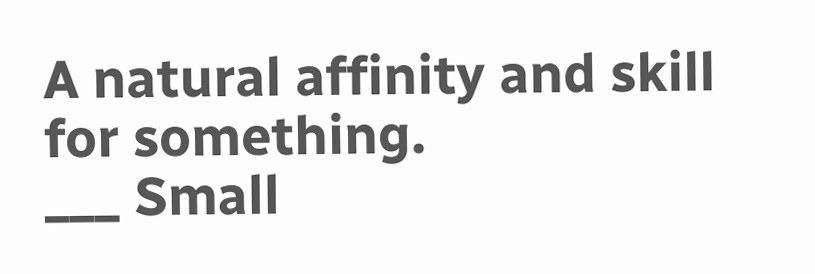A natural affinity and skill for something.
___ Small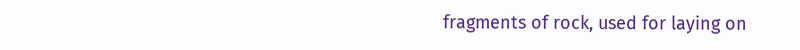fragments of rock, used for laying on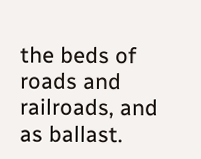the beds of roads and railroads, and as ballast.